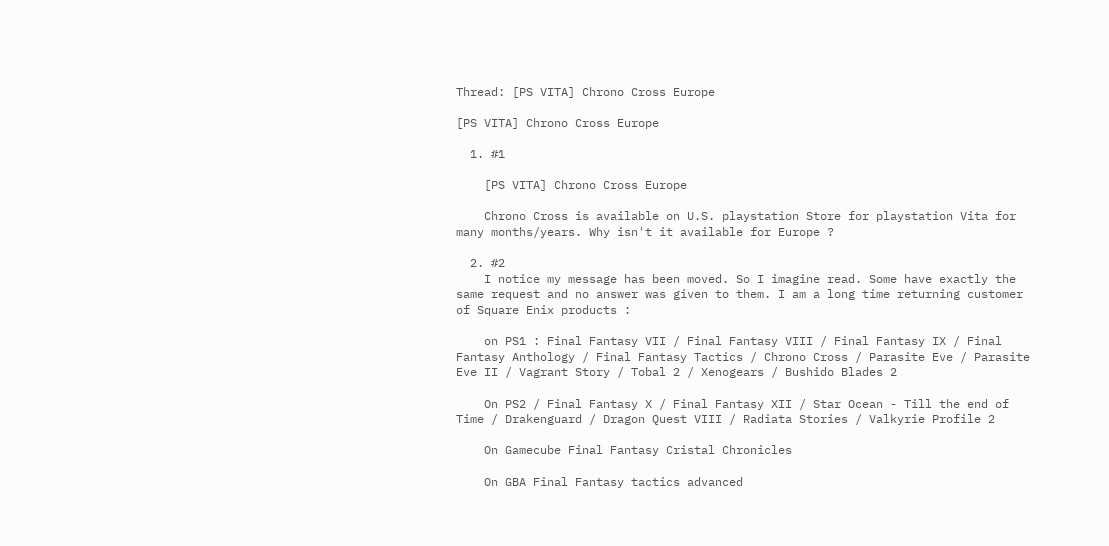Thread: [PS VITA] Chrono Cross Europe

[PS VITA] Chrono Cross Europe

  1. #1

    [PS VITA] Chrono Cross Europe

    Chrono Cross is available on U.S. playstation Store for playstation Vita for many months/years. Why isn't it available for Europe ?

  2. #2
    I notice my message has been moved. So I imagine read. Some have exactly the same request and no answer was given to them. I am a long time returning customer of Square Enix products :

    on PS1 : Final Fantasy VII / Final Fantasy VIII / Final Fantasy IX / Final Fantasy Anthology / Final Fantasy Tactics / Chrono Cross / Parasite Eve / Parasite Eve II / Vagrant Story / Tobal 2 / Xenogears / Bushido Blades 2

    On PS2 / Final Fantasy X / Final Fantasy XII / Star Ocean - Till the end of Time / Drakenguard / Dragon Quest VIII / Radiata Stories / Valkyrie Profile 2

    On Gamecube Final Fantasy Cristal Chronicles

    On GBA Final Fantasy tactics advanced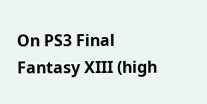On PS3 Final Fantasy XIII (high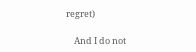regret)

    And I do not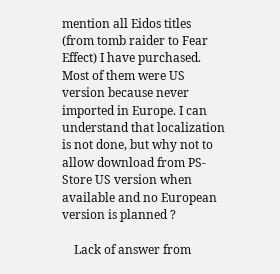mention all Eidos titles (from tomb raider to Fear Effect) I have purchased. Most of them were US version because never imported in Europe. I can understand that localization is not done, but why not to allow download from PS-Store US version when available and no European version is planned ?

    Lack of answer from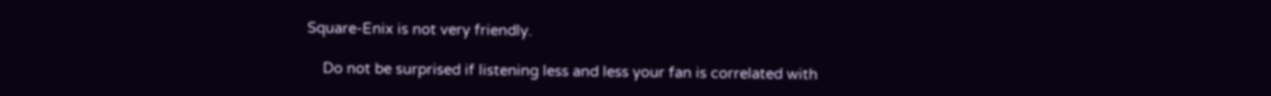Square-Enix is not very friendly.

    Do not be surprised if listening less and less your fan is correlated with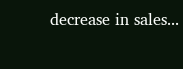decrease in sales...